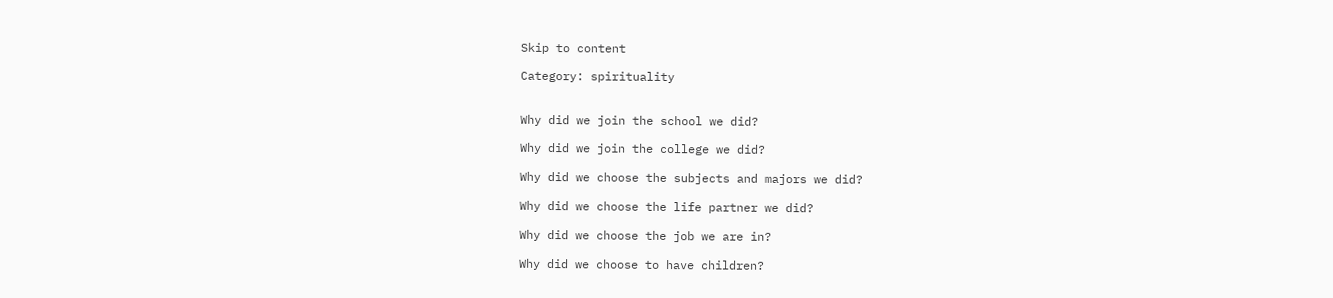Skip to content

Category: spirituality


Why did we join the school we did?

Why did we join the college we did?

Why did we choose the subjects and majors we did?

Why did we choose the life partner we did?

Why did we choose the job we are in?

Why did we choose to have children?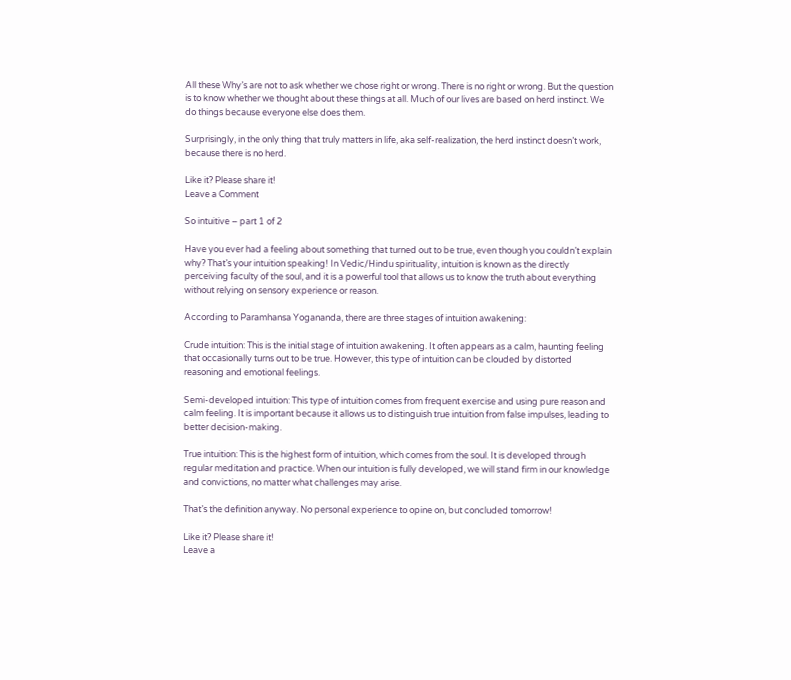All these Why’s are not to ask whether we chose right or wrong. There is no right or wrong. But the question is to know whether we thought about these things at all. Much of our lives are based on herd instinct. We do things because everyone else does them.

Surprisingly, in the only thing that truly matters in life, aka self-realization, the herd instinct doesn’t work, because there is no herd.

Like it? Please share it!
Leave a Comment

So intuitive – part 1 of 2

Have you ever had a feeling about something that turned out to be true, even though you couldn’t explain why? That’s your intuition speaking! In Vedic/Hindu spirituality, intuition is known as the directly perceiving faculty of the soul, and it is a powerful tool that allows us to know the truth about everything without relying on sensory experience or reason.

According to Paramhansa Yogananda, there are three stages of intuition awakening:

Crude intuition: This is the initial stage of intuition awakening. It often appears as a calm, haunting feeling that occasionally turns out to be true. However, this type of intuition can be clouded by distorted reasoning and emotional feelings.

Semi-developed intuition: This type of intuition comes from frequent exercise and using pure reason and calm feeling. It is important because it allows us to distinguish true intuition from false impulses, leading to better decision-making.

True intuition: This is the highest form of intuition, which comes from the soul. It is developed through regular meditation and practice. When our intuition is fully developed, we will stand firm in our knowledge and convictions, no matter what challenges may arise.

That’s the definition anyway. No personal experience to opine on, but concluded tomorrow!

Like it? Please share it!
Leave a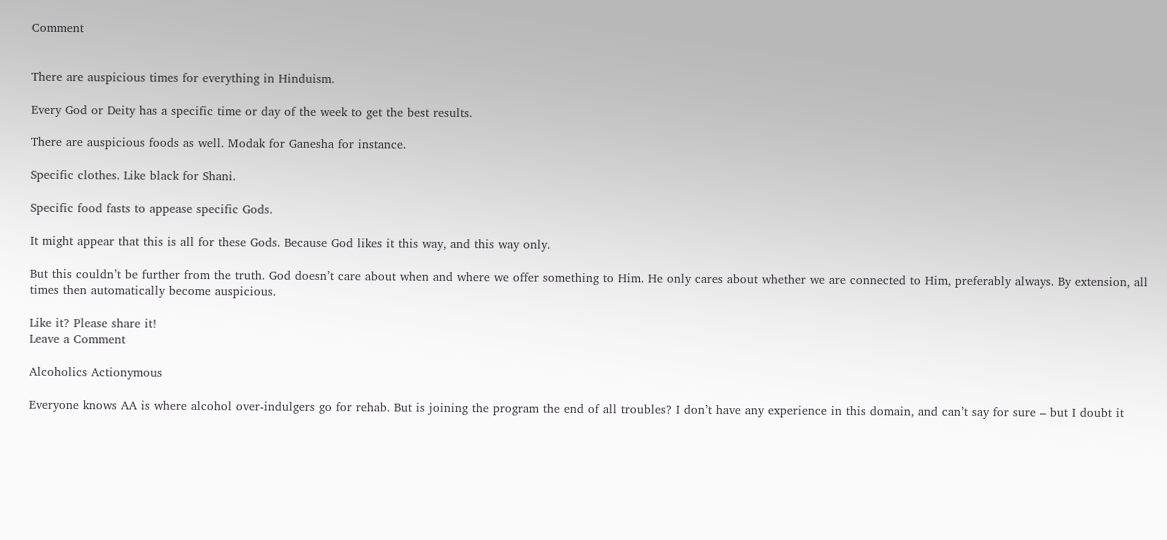Comment


There are auspicious times for everything in Hinduism.

Every God or Deity has a specific time or day of the week to get the best results.

There are auspicious foods as well. Modak for Ganesha for instance.

Specific clothes. Like black for Shani.

Specific food fasts to appease specific Gods.

It might appear that this is all for these Gods. Because God likes it this way, and this way only.

But this couldn’t be further from the truth. God doesn’t care about when and where we offer something to Him. He only cares about whether we are connected to Him, preferably always. By extension, all times then automatically become auspicious.

Like it? Please share it!
Leave a Comment

Alcoholics Actionymous

Everyone knows AA is where alcohol over-indulgers go for rehab. But is joining the program the end of all troubles? I don’t have any experience in this domain, and can’t say for sure – but I doubt it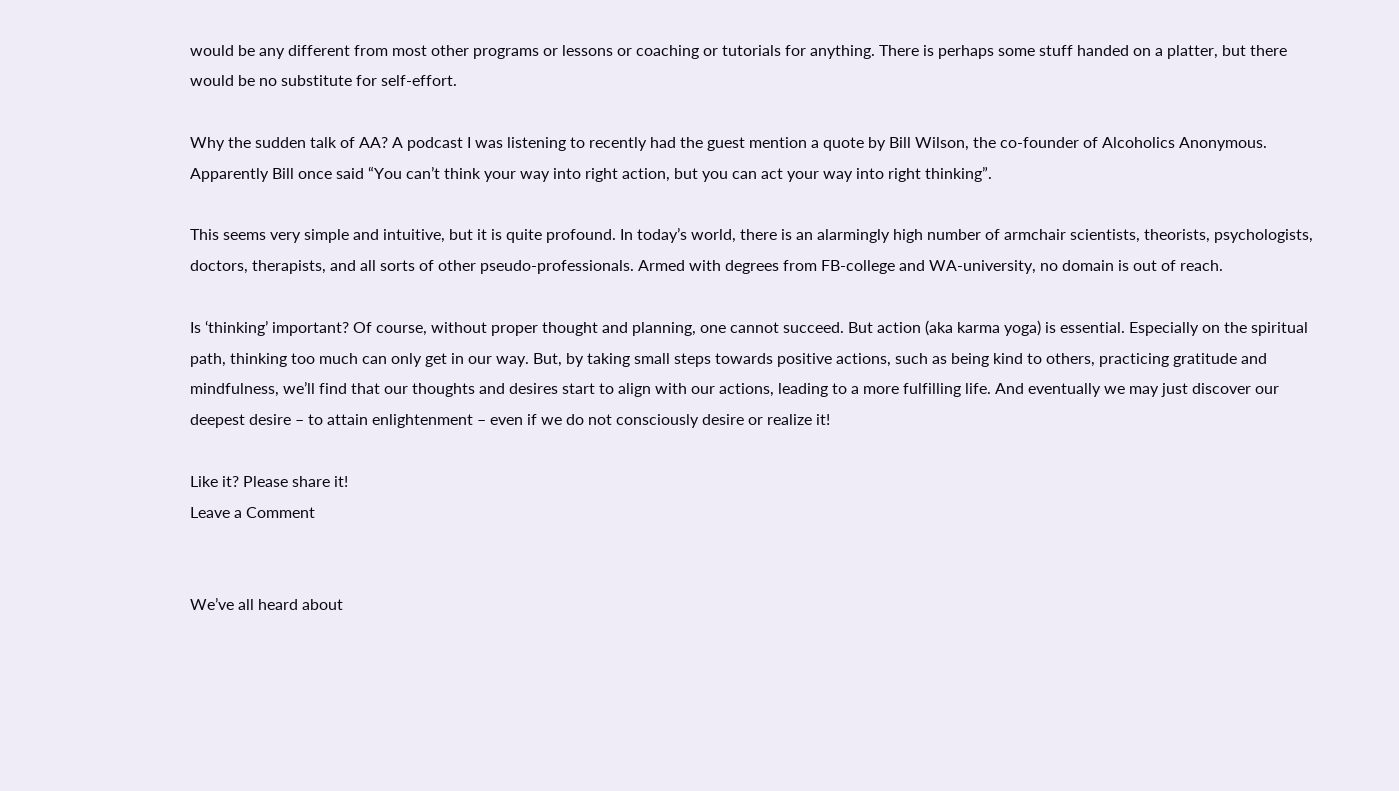would be any different from most other programs or lessons or coaching or tutorials for anything. There is perhaps some stuff handed on a platter, but there would be no substitute for self-effort.

Why the sudden talk of AA? A podcast I was listening to recently had the guest mention a quote by Bill Wilson, the co-founder of Alcoholics Anonymous. Apparently Bill once said “You can’t think your way into right action, but you can act your way into right thinking”.

This seems very simple and intuitive, but it is quite profound. In today’s world, there is an alarmingly high number of armchair scientists, theorists, psychologists, doctors, therapists, and all sorts of other pseudo-professionals. Armed with degrees from FB-college and WA-university, no domain is out of reach.

Is ‘thinking’ important? Of course, without proper thought and planning, one cannot succeed. But action (aka karma yoga) is essential. Especially on the spiritual path, thinking too much can only get in our way. But, by taking small steps towards positive actions, such as being kind to others, practicing gratitude and mindfulness, we’ll find that our thoughts and desires start to align with our actions, leading to a more fulfilling life. And eventually we may just discover our deepest desire – to attain enlightenment – even if we do not consciously desire or realize it!

Like it? Please share it!
Leave a Comment


We’ve all heard about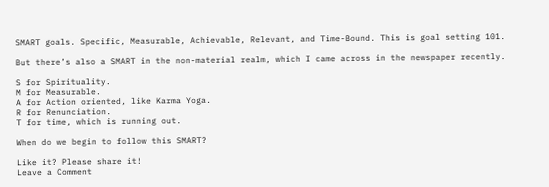SMART goals. Specific, Measurable, Achievable, Relevant, and Time-Bound. This is goal setting 101.

But there’s also a SMART in the non-material realm, which I came across in the newspaper recently.

S for Spirituality.
M for Measurable.
A for Action oriented, like Karma Yoga.
R for Renunciation.
T for time, which is running out.

When do we begin to follow this SMART?

Like it? Please share it!
Leave a Comment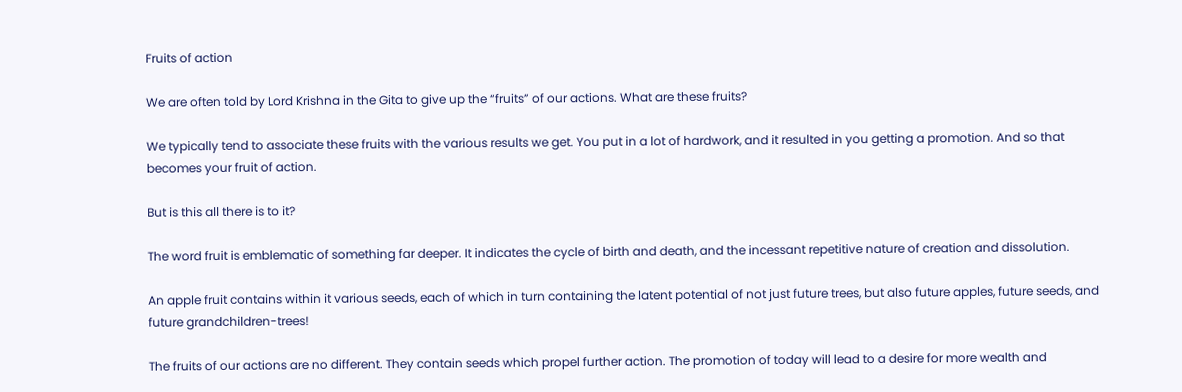Fruits of action

We are often told by Lord Krishna in the Gita to give up the “fruits” of our actions. What are these fruits?

We typically tend to associate these fruits with the various results we get. You put in a lot of hardwork, and it resulted in you getting a promotion. And so that becomes your fruit of action.

But is this all there is to it?

The word fruit is emblematic of something far deeper. It indicates the cycle of birth and death, and the incessant repetitive nature of creation and dissolution.

An apple fruit contains within it various seeds, each of which in turn containing the latent potential of not just future trees, but also future apples, future seeds, and future grandchildren-trees!

The fruits of our actions are no different. They contain seeds which propel further action. The promotion of today will lead to a desire for more wealth and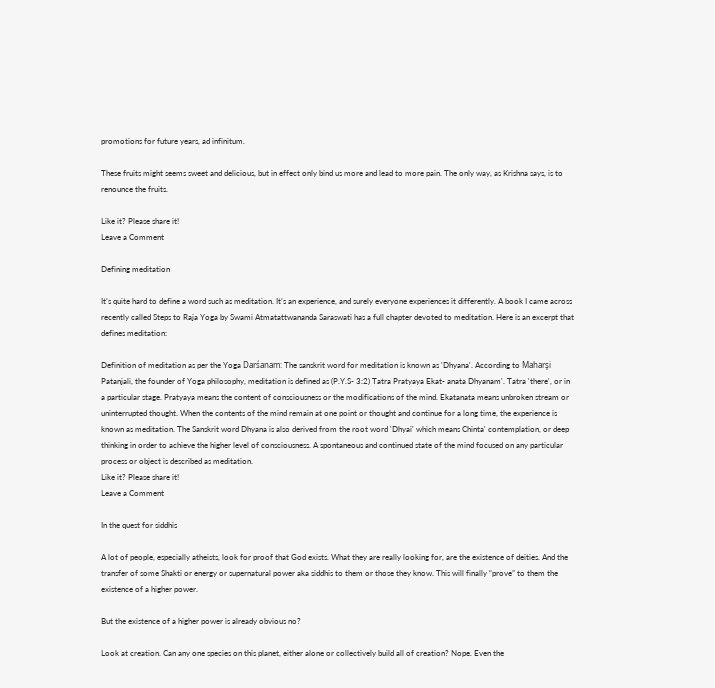promotions for future years, ad infinitum.

These fruits might seems sweet and delicious, but in effect only bind us more and lead to more pain. The only way, as Krishna says, is to renounce the fruits.

Like it? Please share it!
Leave a Comment

Defining meditation

It’s quite hard to define a word such as meditation. It’s an experience, and surely everyone experiences it differently. A book I came across recently called Steps to Raja Yoga by Swami Atmatattwananda Saraswati has a full chapter devoted to meditation. Here is an excerpt that defines meditation:

Definition of meditation as per the Yoga Darśanam: The sanskrit word for meditation is known as 'Dhyana'. According to Maharşi Patanjali, the founder of Yoga philosophy, meditation is defined as (P.Y.S- 3:2) Tatra Pratyaya Ekat- anata Dhyanam'. Tatra 'there', or in a particular stage. Pratyaya means the content of consciousness or the modifications of the mind. Ekatanata means unbroken stream or uninterrupted thought. When the contents of the mind remain at one point or thought and continue for a long time, the experience is known as meditation. The Sanskrit word Dhyana is also derived from the root word 'Dhyai' which means Chinta' contemplation, or deep thinking in order to achieve the higher level of consciousness. A spontaneous and continued state of the mind focused on any particular process or object is described as meditation.
Like it? Please share it!
Leave a Comment

In the quest for siddhis

A lot of people, especially atheists, look for proof that God exists. What they are really looking for, are the existence of deities. And the transfer of some Shakti or energy or supernatural power aka siddhis to them or those they know. This will finally “prove” to them the existence of a higher power.

But the existence of a higher power is already obvious no?

Look at creation. Can any one species on this planet, either alone or collectively build all of creation? Nope. Even the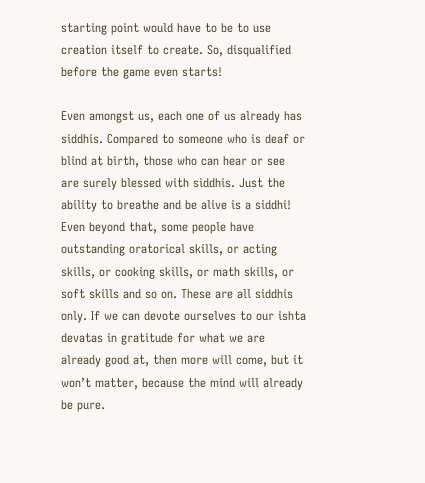starting point would have to be to use creation itself to create. So, disqualified before the game even starts!

Even amongst us, each one of us already has siddhis. Compared to someone who is deaf or blind at birth, those who can hear or see are surely blessed with siddhis. Just the ability to breathe and be alive is a siddhi! Even beyond that, some people have outstanding oratorical skills, or acting skills, or cooking skills, or math skills, or soft skills and so on. These are all siddhis only. If we can devote ourselves to our ishta devatas in gratitude for what we are already good at, then more will come, but it won’t matter, because the mind will already be pure.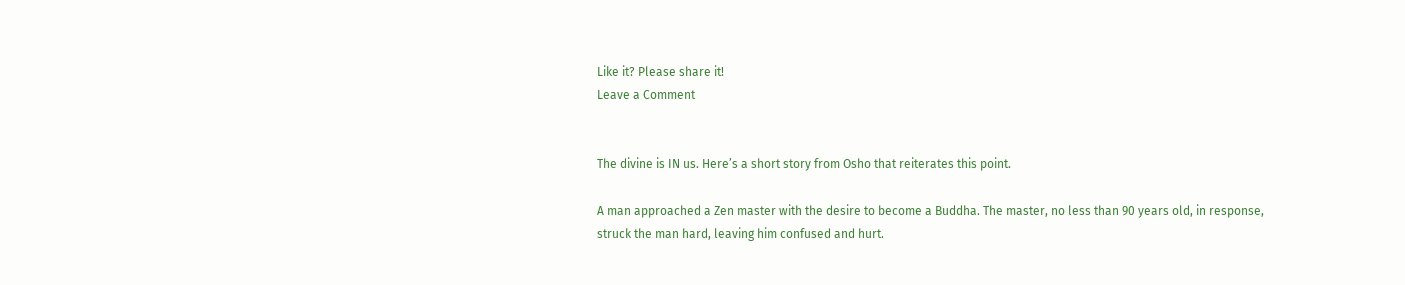Like it? Please share it!
Leave a Comment


The divine is IN us. Here’s a short story from Osho that reiterates this point.

A man approached a Zen master with the desire to become a Buddha. The master, no less than 90 years old, in response, struck the man hard, leaving him confused and hurt.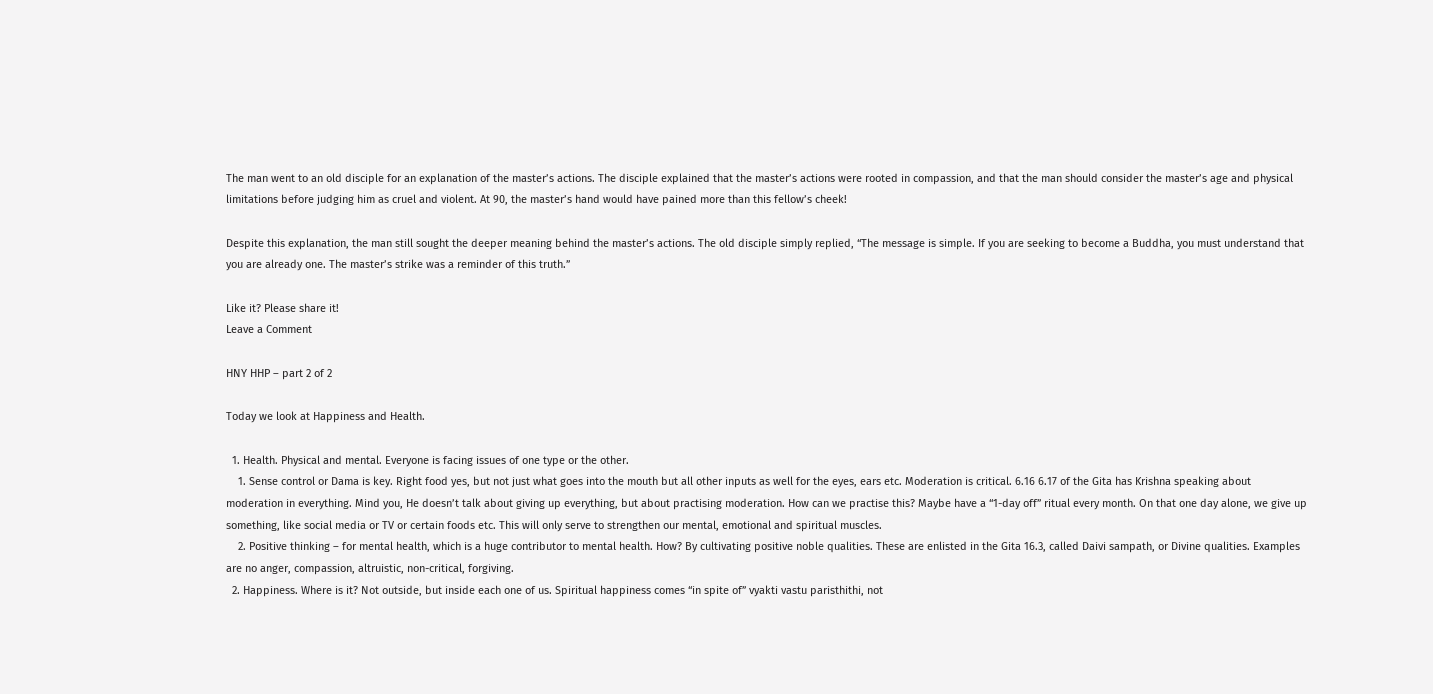The man went to an old disciple for an explanation of the master’s actions. The disciple explained that the master’s actions were rooted in compassion, and that the man should consider the master’s age and physical limitations before judging him as cruel and violent. At 90, the master’s hand would have pained more than this fellow’s cheek!

Despite this explanation, the man still sought the deeper meaning behind the master’s actions. The old disciple simply replied, “The message is simple. If you are seeking to become a Buddha, you must understand that you are already one. The master’s strike was a reminder of this truth.”

Like it? Please share it!
Leave a Comment

HNY HHP – part 2 of 2

Today we look at Happiness and Health.

  1. Health. Physical and mental. Everyone is facing issues of one type or the other.
    1. Sense control or Dama is key. Right food yes, but not just what goes into the mouth but all other inputs as well for the eyes, ears etc. Moderation is critical. 6.16 6.17 of the Gita has Krishna speaking about moderation in everything. Mind you, He doesn’t talk about giving up everything, but about practising moderation. How can we practise this? Maybe have a “1-day off” ritual every month. On that one day alone, we give up something, like social media or TV or certain foods etc. This will only serve to strengthen our mental, emotional and spiritual muscles.
    2. Positive thinking – for mental health, which is a huge contributor to mental health. How? By cultivating positive noble qualities. These are enlisted in the Gita 16.3, called Daivi sampath, or Divine qualities. Examples are no anger, compassion, altruistic, non-critical, forgiving.
  2. Happiness. Where is it? Not outside, but inside each one of us. Spiritual happiness comes “in spite of” vyakti vastu paristhithi, not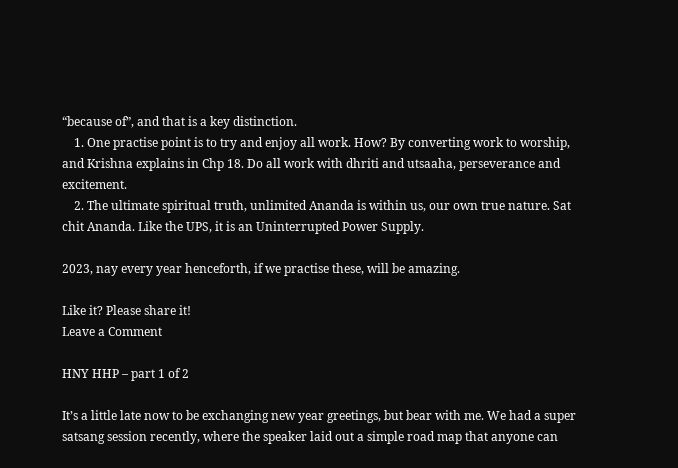“because of”, and that is a key distinction.
    1. One practise point is to try and enjoy all work. How? By converting work to worship, and Krishna explains in Chp 18. Do all work with dhriti and utsaaha, perseverance and excitement.
    2. The ultimate spiritual truth, unlimited Ananda is within us, our own true nature. Sat chit Ananda. Like the UPS, it is an Uninterrupted Power Supply.

2023, nay every year henceforth, if we practise these, will be amazing.

Like it? Please share it!
Leave a Comment

HNY HHP – part 1 of 2

It’s a little late now to be exchanging new year greetings, but bear with me. We had a super satsang session recently, where the speaker laid out a simple road map that anyone can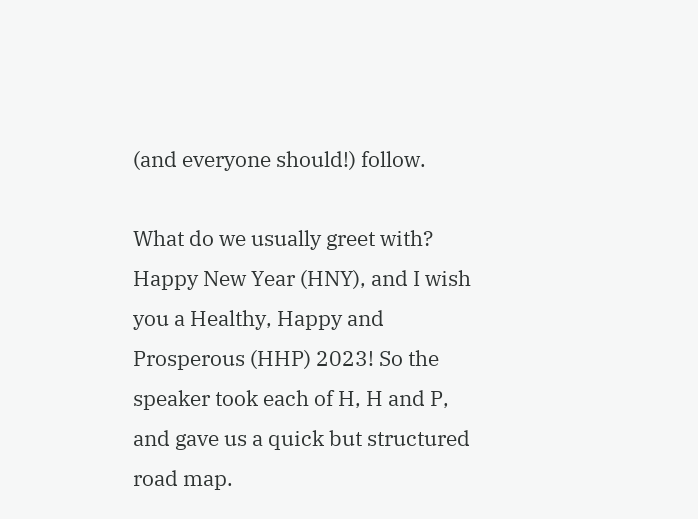(and everyone should!) follow.

What do we usually greet with? Happy New Year (HNY), and I wish you a Healthy, Happy and Prosperous (HHP) 2023! So the speaker took each of H, H and P, and gave us a quick but structured road map.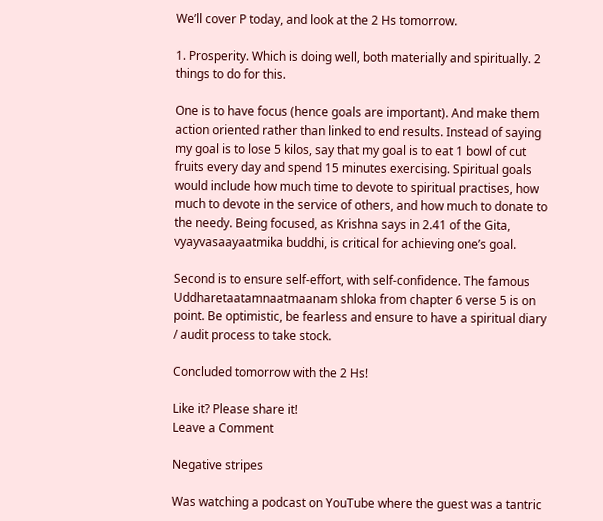We’ll cover P today, and look at the 2 Hs tomorrow.

1. Prosperity. Which is doing well, both materially and spiritually. 2 things to do for this.

One is to have focus (hence goals are important). And make them action oriented rather than linked to end results. Instead of saying my goal is to lose 5 kilos, say that my goal is to eat 1 bowl of cut fruits every day and spend 15 minutes exercising. Spiritual goals would include how much time to devote to spiritual practises, how much to devote in the service of others, and how much to donate to the needy. Being focused, as Krishna says in 2.41 of the Gita, vyayvasaayaatmika buddhi, is critical for achieving one’s goal.

Second is to ensure self-effort, with self-confidence. The famous Uddharetaatamnaatmaanam shloka from chapter 6 verse 5 is on point. Be optimistic, be fearless and ensure to have a spiritual diary / audit process to take stock.

Concluded tomorrow with the 2 Hs!

Like it? Please share it!
Leave a Comment

Negative stripes

Was watching a podcast on YouTube where the guest was a tantric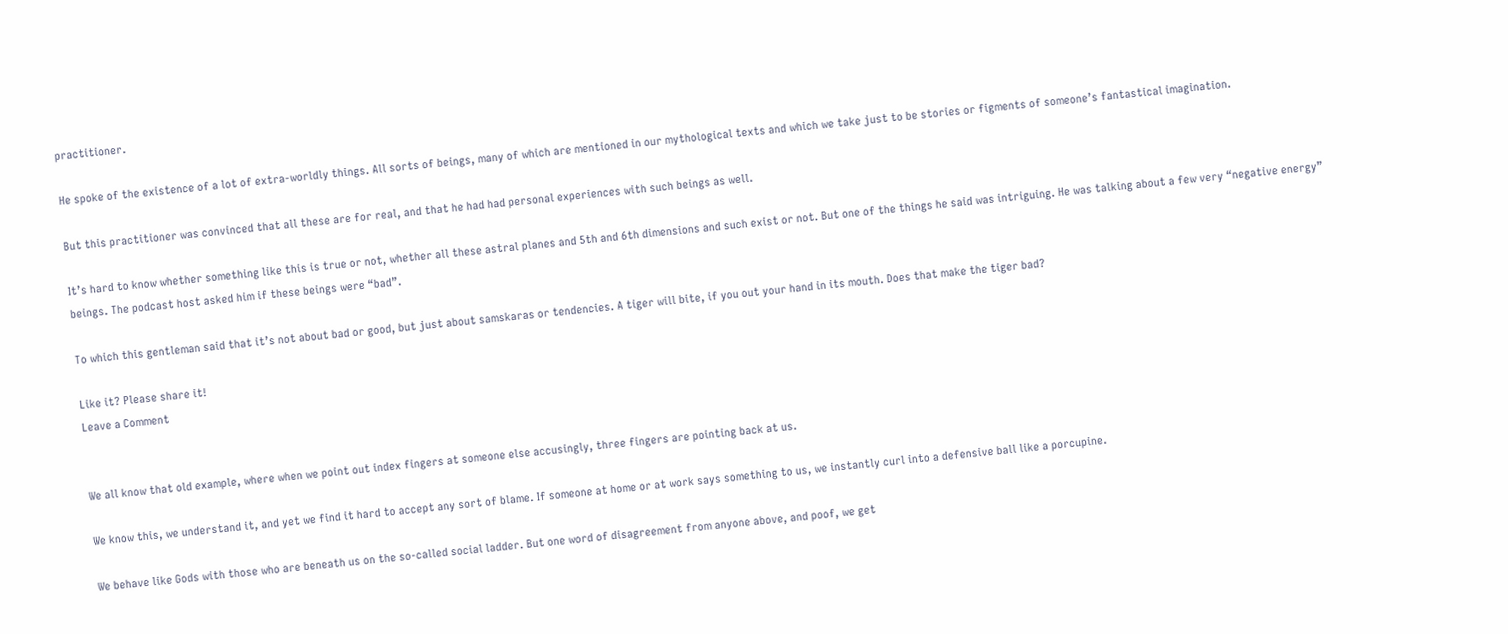practitioner.

He spoke of the existence of a lot of extra-worldly things. All sorts of beings, many of which are mentioned in our mythological texts and which we take just to be stories or figments of someone’s fantastical imagination.

But this practitioner was convinced that all these are for real, and that he had had personal experiences with such beings as well.

It’s hard to know whether something like this is true or not, whether all these astral planes and 5th and 6th dimensions and such exist or not. But one of the things he said was intriguing. He was talking about a few very “negative energy” beings. The podcast host asked him if these beings were “bad”.

To which this gentleman said that it’s not about bad or good, but just about samskaras or tendencies. A tiger will bite, if you out your hand in its mouth. Does that make the tiger bad?

Like it? Please share it!
Leave a Comment


We all know that old example, where when we point out index fingers at someone else accusingly, three fingers are pointing back at us.

We know this, we understand it, and yet we find it hard to accept any sort of blame. If someone at home or at work says something to us, we instantly curl into a defensive ball like a porcupine.

We behave like Gods with those who are beneath us on the so-called social ladder. But one word of disagreement from anyone above, and poof, we get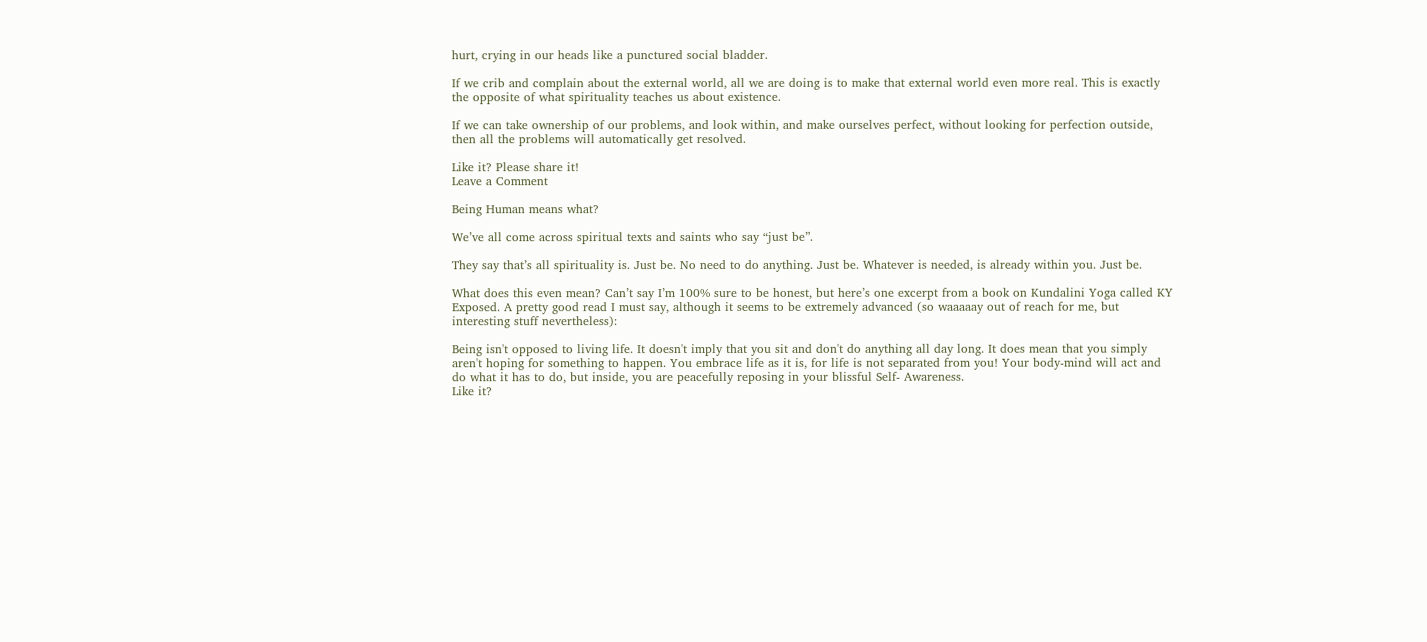hurt, crying in our heads like a punctured social bladder.

If we crib and complain about the external world, all we are doing is to make that external world even more real. This is exactly the opposite of what spirituality teaches us about existence.

If we can take ownership of our problems, and look within, and make ourselves perfect, without looking for perfection outside, then all the problems will automatically get resolved.

Like it? Please share it!
Leave a Comment

Being Human means what?

We’ve all come across spiritual texts and saints who say “just be”.

They say that’s all spirituality is. Just be. No need to do anything. Just be. Whatever is needed, is already within you. Just be.

What does this even mean? Can’t say I’m 100% sure to be honest, but here’s one excerpt from a book on Kundalini Yoga called KY Exposed. A pretty good read I must say, although it seems to be extremely advanced (so waaaaay out of reach for me, but interesting stuff nevertheless):

Being isn't opposed to living life. It doesn't imply that you sit and don't do anything all day long. It does mean that you simply aren't hoping for something to happen. You embrace life as it is, for life is not separated from you! Your body-mind will act and do what it has to do, but inside, you are peacefully reposing in your blissful Self- Awareness.
Like it?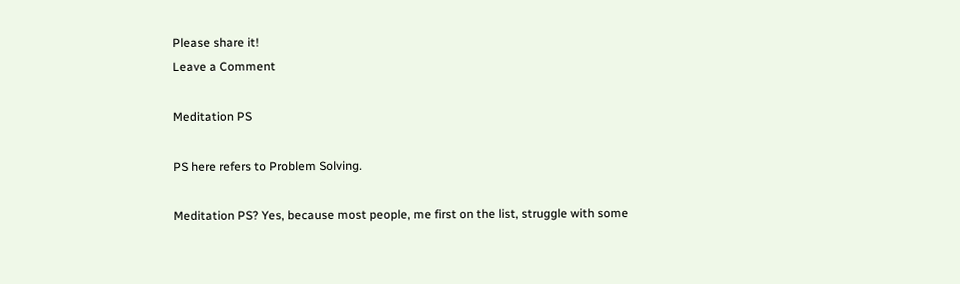Please share it!
Leave a Comment

Meditation PS

PS here refers to Problem Solving.

Meditation PS? Yes, because most people, me first on the list, struggle with some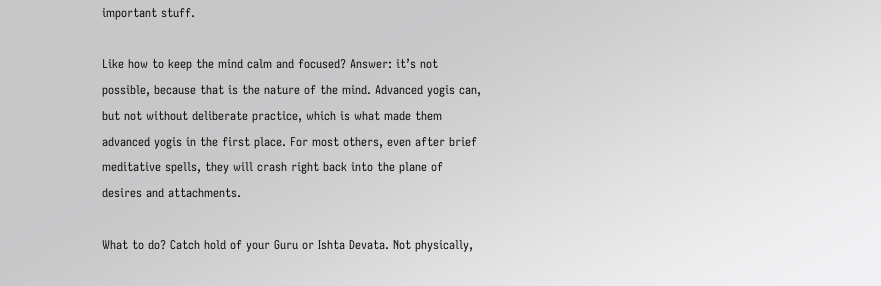important stuff.

Like how to keep the mind calm and focused? Answer: it’s not possible, because that is the nature of the mind. Advanced yogis can, but not without deliberate practice, which is what made them advanced yogis in the first place. For most others, even after brief meditative spells, they will crash right back into the plane of desires and attachments.

What to do? Catch hold of your Guru or Ishta Devata. Not physically,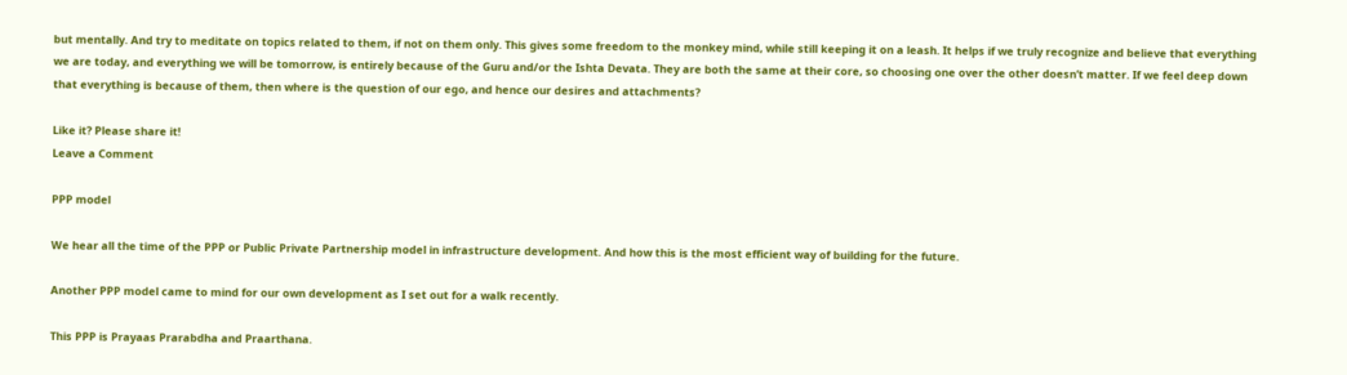but mentally. And try to meditate on topics related to them, if not on them only. This gives some freedom to the monkey mind, while still keeping it on a leash. It helps if we truly recognize and believe that everything we are today, and everything we will be tomorrow, is entirely because of the Guru and/or the Ishta Devata. They are both the same at their core, so choosing one over the other doesn’t matter. If we feel deep down that everything is because of them, then where is the question of our ego, and hence our desires and attachments?

Like it? Please share it!
Leave a Comment

PPP model

We hear all the time of the PPP or Public Private Partnership model in infrastructure development. And how this is the most efficient way of building for the future.

Another PPP model came to mind for our own development as I set out for a walk recently.

This PPP is Prayaas Prarabdha and Praarthana.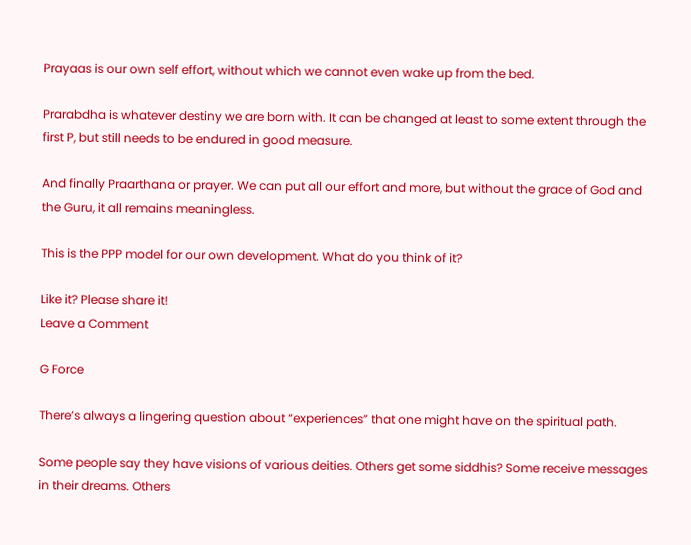Prayaas is our own self effort, without which we cannot even wake up from the bed.

Prarabdha is whatever destiny we are born with. It can be changed at least to some extent through the first P, but still needs to be endured in good measure.

And finally Praarthana or prayer. We can put all our effort and more, but without the grace of God and the Guru, it all remains meaningless.

This is the PPP model for our own development. What do you think of it?

Like it? Please share it!
Leave a Comment

G Force

There’s always a lingering question about “experiences” that one might have on the spiritual path.

Some people say they have visions of various deities. Others get some siddhis? Some receive messages in their dreams. Others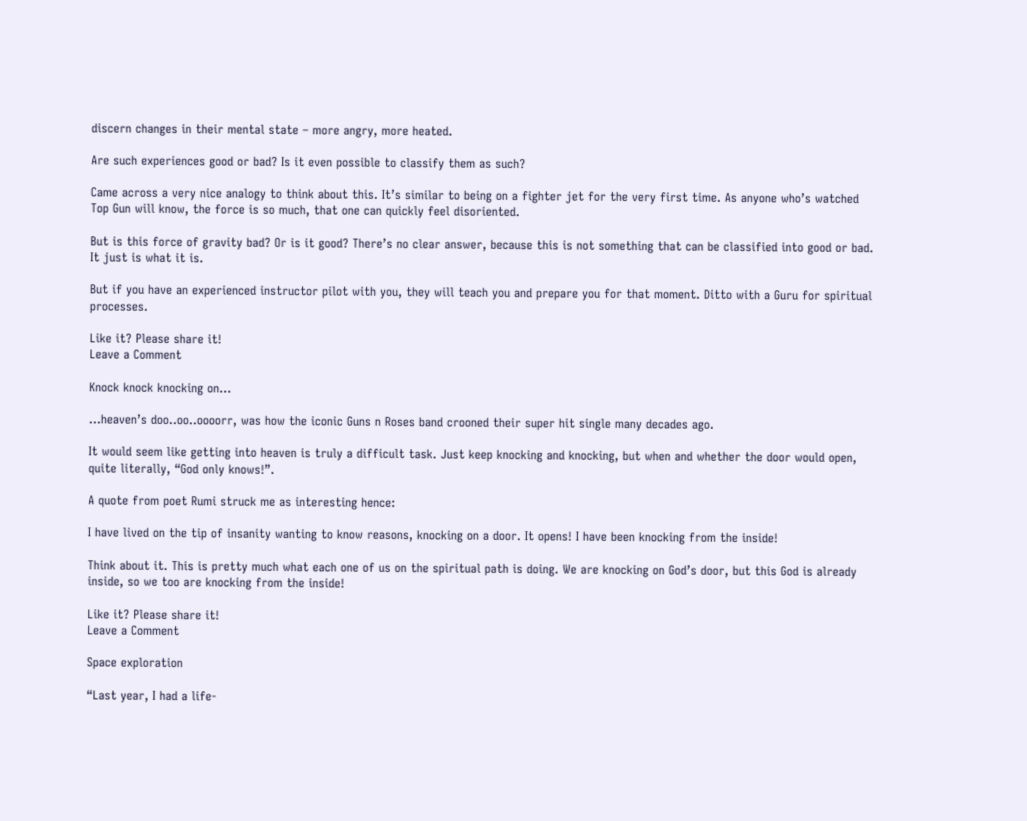discern changes in their mental state – more angry, more heated.

Are such experiences good or bad? Is it even possible to classify them as such?

Came across a very nice analogy to think about this. It’s similar to being on a fighter jet for the very first time. As anyone who’s watched Top Gun will know, the force is so much, that one can quickly feel disoriented.

But is this force of gravity bad? Or is it good? There’s no clear answer, because this is not something that can be classified into good or bad. It just is what it is.

But if you have an experienced instructor pilot with you, they will teach you and prepare you for that moment. Ditto with a Guru for spiritual processes.

Like it? Please share it!
Leave a Comment

Knock knock knocking on…

…heaven’s doo..oo..oooorr, was how the iconic Guns n Roses band crooned their super hit single many decades ago.

It would seem like getting into heaven is truly a difficult task. Just keep knocking and knocking, but when and whether the door would open, quite literally, “God only knows!”.

A quote from poet Rumi struck me as interesting hence:

I have lived on the tip of insanity wanting to know reasons, knocking on a door. It opens! I have been knocking from the inside!

Think about it. This is pretty much what each one of us on the spiritual path is doing. We are knocking on God’s door, but this God is already inside, so we too are knocking from the inside!

Like it? Please share it!
Leave a Comment

Space exploration

“Last year, I had a life-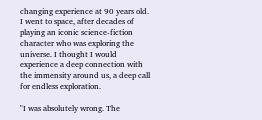changing experience at 90 years old. I went to space, after decades of playing an iconic science-fiction character who was exploring the universe. I thought I would experience a deep connection with the immensity around us, a deep call for endless exploration.

"I was absolutely wrong. The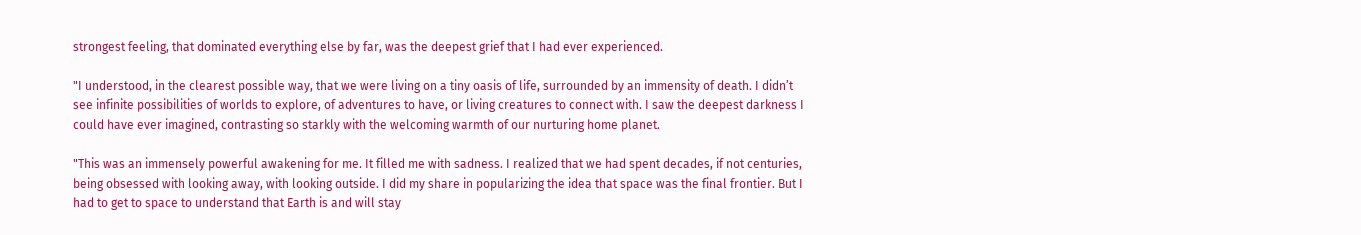strongest feeling, that dominated everything else by far, was the deepest grief that I had ever experienced.

"I understood, in the clearest possible way, that we were living on a tiny oasis of life, surrounded by an immensity of death. I didn’t see infinite possibilities of worlds to explore, of adventures to have, or living creatures to connect with. I saw the deepest darkness I could have ever imagined, contrasting so starkly with the welcoming warmth of our nurturing home planet.

"This was an immensely powerful awakening for me. It filled me with sadness. I realized that we had spent decades, if not centuries, being obsessed with looking away, with looking outside. I did my share in popularizing the idea that space was the final frontier. But I had to get to space to understand that Earth is and will stay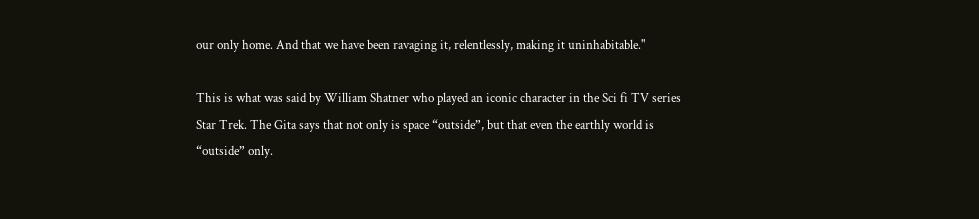our only home. And that we have been ravaging it, relentlessly, making it uninhabitable."

This is what was said by William Shatner who played an iconic character in the Sci fi TV series Star Trek. The Gita says that not only is space “outside”, but that even the earthly world is “outside” only.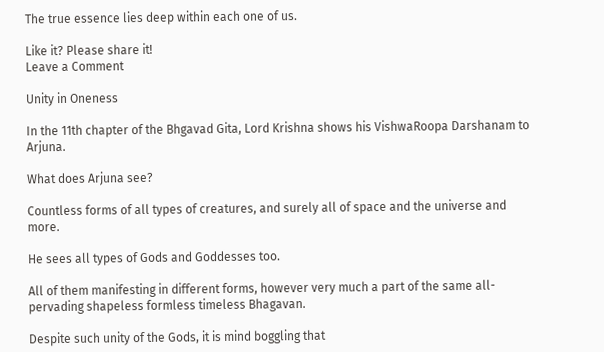The true essence lies deep within each one of us.

Like it? Please share it!
Leave a Comment

Unity in Oneness

In the 11th chapter of the Bhgavad Gita, Lord Krishna shows his VishwaRoopa Darshanam to Arjuna.

What does Arjuna see?

Countless forms of all types of creatures, and surely all of space and the universe and more.

He sees all types of Gods and Goddesses too.

All of them manifesting in different forms, however very much a part of the same all-pervading shapeless formless timeless Bhagavan.

Despite such unity of the Gods, it is mind boggling that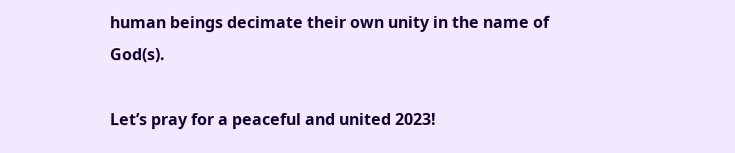human beings decimate their own unity in the name of God(s).

Let’s pray for a peaceful and united 2023!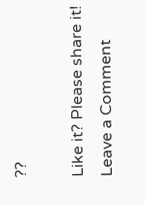??

Like it? Please share it!
Leave a Comment